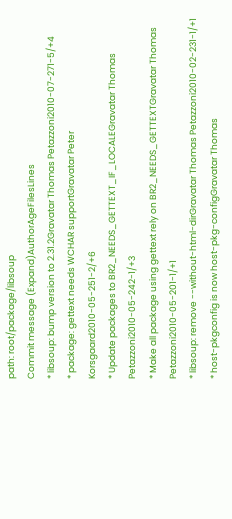path: root/package/libsoup
Commit message (Expand)AuthorAgeFilesLines
* libsoup: bump version to 2.31.2Gravatar Thomas Petazzoni2010-07-271-5/+4
* package: gettext needs WCHAR supportGravatar Peter Korsgaard2010-05-251-2/+6
* Update packages to BR2_NEEDS_GETTEXT_IF_LOCALEGravatar Thomas Petazzoni2010-05-242-1/+3
* Make all package using gettext rely on BR2_NEEDS_GETTEXTGravatar Thomas Petazzoni2010-05-201-1/+1
* libsoup: remove --without-html-dirGravatar Thomas Petazzoni2010-02-231-1/+1
* host-pkgconfig is now host-pkg-configGravatar Thomas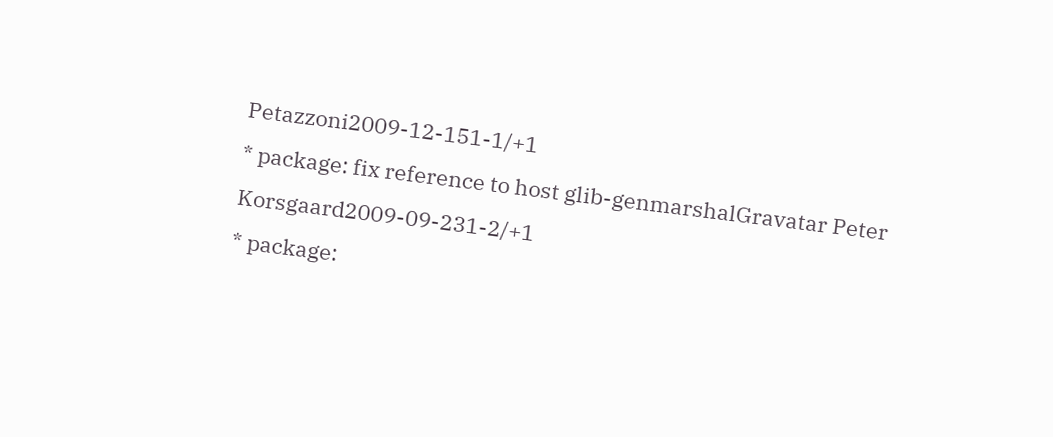Petazzoni2009-12-151-1/+1
* package: fix reference to host glib-genmarshalGravatar Peter Korsgaard2009-09-231-2/+1
* package: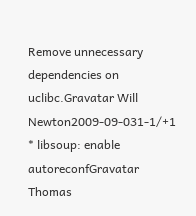Remove unnecessary dependencies on uclibc.Gravatar Will Newton2009-09-031-1/+1
* libsoup: enable autoreconfGravatar Thomas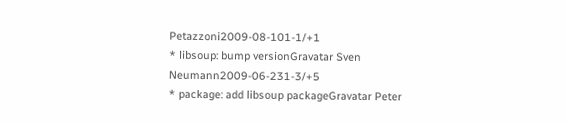Petazzoni2009-08-101-1/+1
* libsoup: bump versionGravatar Sven Neumann2009-06-231-3/+5
* package: add libsoup packageGravatar Peter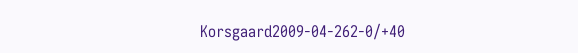Korsgaard2009-04-262-0/+40